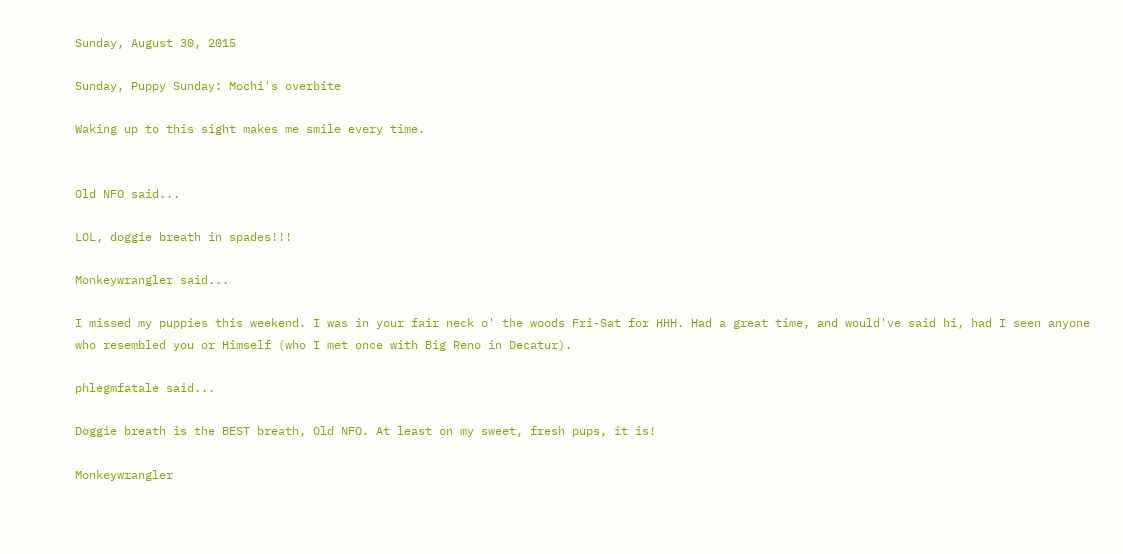Sunday, August 30, 2015

Sunday, Puppy Sunday: Mochi's overbite

Waking up to this sight makes me smile every time.


Old NFO said...

LOL, doggie breath in spades!!!

Monkeywrangler said...

I missed my puppies this weekend. I was in your fair neck o' the woods Fri-Sat for HHH. Had a great time, and would've said hi, had I seen anyone who resembled you or Himself (who I met once with Big Reno in Decatur).

phlegmfatale said...

Doggie breath is the BEST breath, Old NFO. At least on my sweet, fresh pups, it is!

Monkeywrangler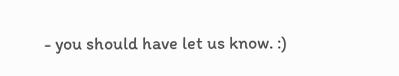- you should have let us know. :)